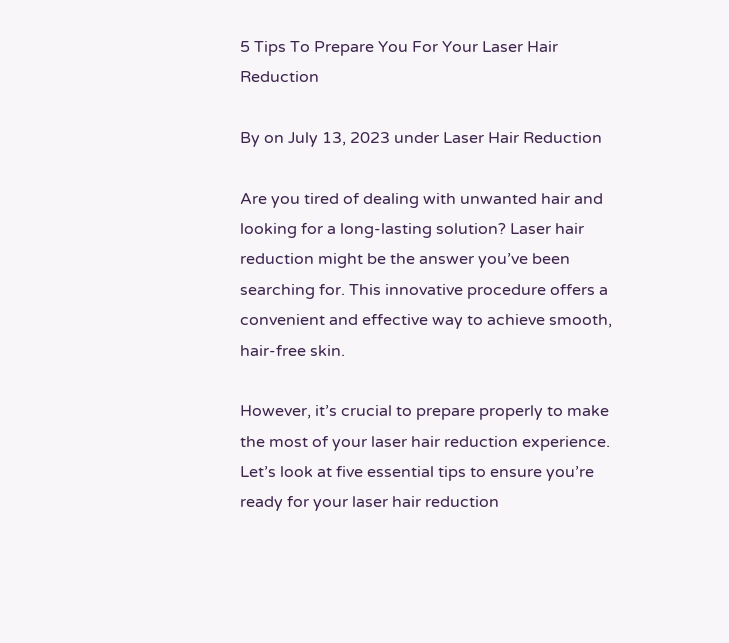5 Tips To Prepare You For Your Laser Hair Reduction

By on July 13, 2023 under Laser Hair Reduction

Are you tired of dealing with unwanted hair and looking for a long-lasting solution? Laser hair reduction might be the answer you’ve been searching for. This innovative procedure offers a convenient and effective way to achieve smooth, hair-free skin.

However, it’s crucial to prepare properly to make the most of your laser hair reduction experience. Let’s look at five essential tips to ensure you’re ready for your laser hair reduction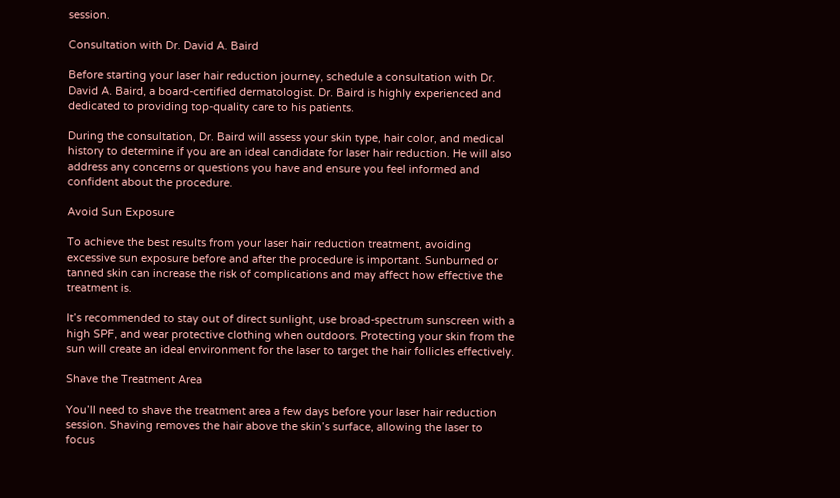session.

Consultation with Dr. David A. Baird

Before starting your laser hair reduction journey, schedule a consultation with Dr. David A. Baird, a board-certified dermatologist. Dr. Baird is highly experienced and dedicated to providing top-quality care to his patients.

During the consultation, Dr. Baird will assess your skin type, hair color, and medical history to determine if you are an ideal candidate for laser hair reduction. He will also address any concerns or questions you have and ensure you feel informed and confident about the procedure.

Avoid Sun Exposure

To achieve the best results from your laser hair reduction treatment, avoiding excessive sun exposure before and after the procedure is important. Sunburned or tanned skin can increase the risk of complications and may affect how effective the treatment is.

It’s recommended to stay out of direct sunlight, use broad-spectrum sunscreen with a high SPF, and wear protective clothing when outdoors. Protecting your skin from the sun will create an ideal environment for the laser to target the hair follicles effectively.

Shave the Treatment Area

You’ll need to shave the treatment area a few days before your laser hair reduction session. Shaving removes the hair above the skin’s surface, allowing the laser to focus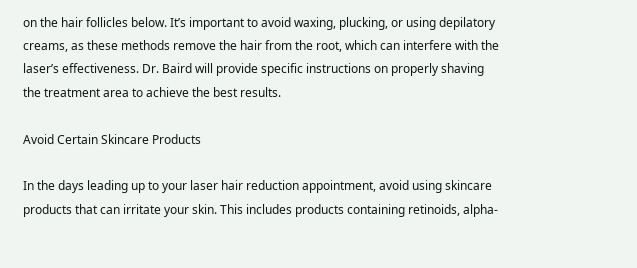on the hair follicles below. It’s important to avoid waxing, plucking, or using depilatory creams, as these methods remove the hair from the root, which can interfere with the laser’s effectiveness. Dr. Baird will provide specific instructions on properly shaving the treatment area to achieve the best results.

Avoid Certain Skincare Products

In the days leading up to your laser hair reduction appointment, avoid using skincare products that can irritate your skin. This includes products containing retinoids, alpha-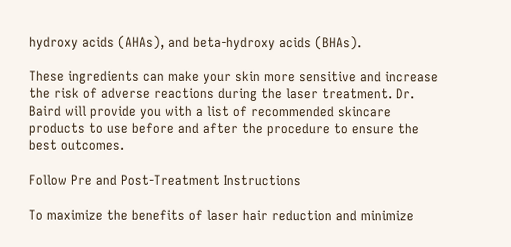hydroxy acids (AHAs), and beta-hydroxy acids (BHAs).

These ingredients can make your skin more sensitive and increase the risk of adverse reactions during the laser treatment. Dr. Baird will provide you with a list of recommended skincare products to use before and after the procedure to ensure the best outcomes.

Follow Pre and Post-Treatment Instructions

To maximize the benefits of laser hair reduction and minimize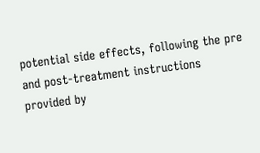potential side effects, following the pre and post-treatment instructions provided by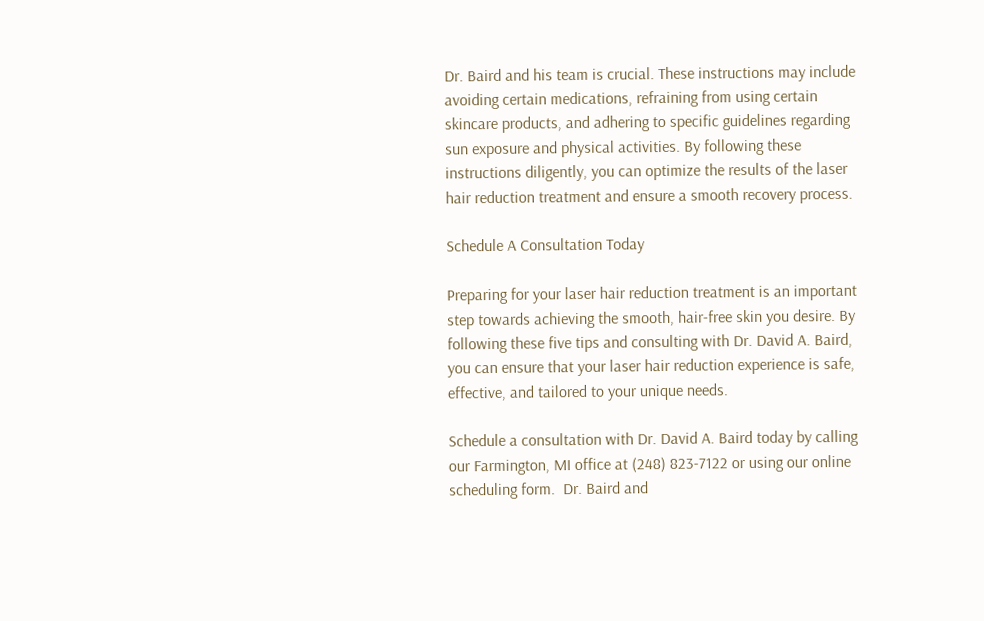Dr. Baird and his team is crucial. These instructions may include avoiding certain medications, refraining from using certain skincare products, and adhering to specific guidelines regarding sun exposure and physical activities. By following these instructions diligently, you can optimize the results of the laser hair reduction treatment and ensure a smooth recovery process.

Schedule A Consultation Today

Preparing for your laser hair reduction treatment is an important step towards achieving the smooth, hair-free skin you desire. By following these five tips and consulting with Dr. David A. Baird, you can ensure that your laser hair reduction experience is safe, effective, and tailored to your unique needs.

Schedule a consultation with Dr. David A. Baird today by calling our Farmington, MI office at (248) 823-7122 or using our online scheduling form.  Dr. Baird and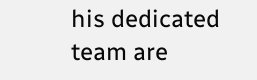his dedicated team are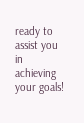ready to assist you in achieving your goals!